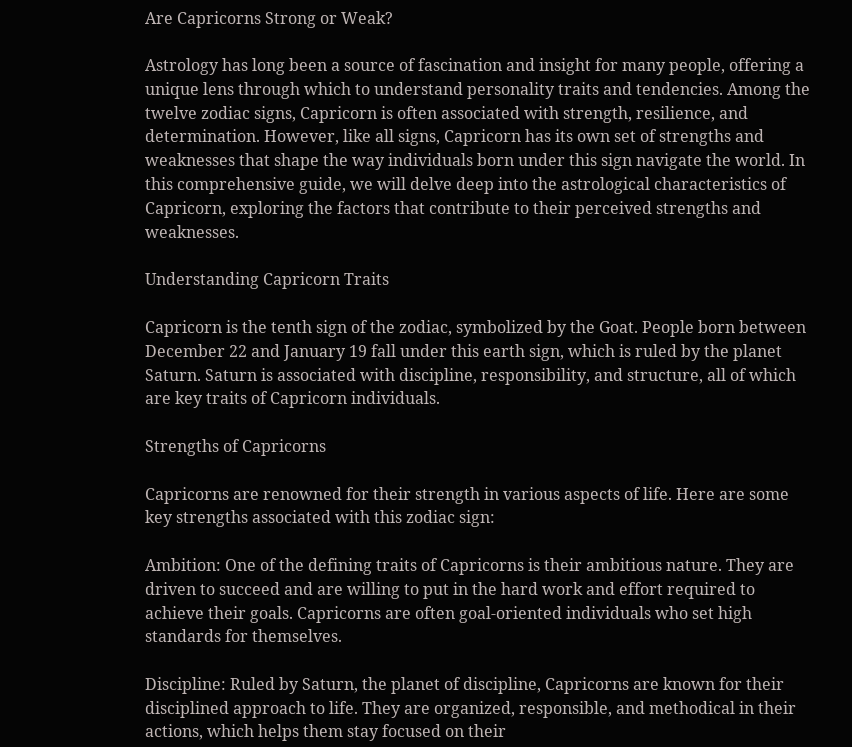Are Capricorns Strong or Weak?

Astrology has long been a source of fascination and insight for many people, offering a unique lens through which to understand personality traits and tendencies. Among the twelve zodiac signs, Capricorn is often associated with strength, resilience, and determination. However, like all signs, Capricorn has its own set of strengths and weaknesses that shape the way individuals born under this sign navigate the world. In this comprehensive guide, we will delve deep into the astrological characteristics of Capricorn, exploring the factors that contribute to their perceived strengths and weaknesses.

Understanding Capricorn Traits

Capricorn is the tenth sign of the zodiac, symbolized by the Goat. People born between December 22 and January 19 fall under this earth sign, which is ruled by the planet Saturn. Saturn is associated with discipline, responsibility, and structure, all of which are key traits of Capricorn individuals.

Strengths of Capricorns

Capricorns are renowned for their strength in various aspects of life. Here are some key strengths associated with this zodiac sign:

Ambition: One of the defining traits of Capricorns is their ambitious nature. They are driven to succeed and are willing to put in the hard work and effort required to achieve their goals. Capricorns are often goal-oriented individuals who set high standards for themselves.

Discipline: Ruled by Saturn, the planet of discipline, Capricorns are known for their disciplined approach to life. They are organized, responsible, and methodical in their actions, which helps them stay focused on their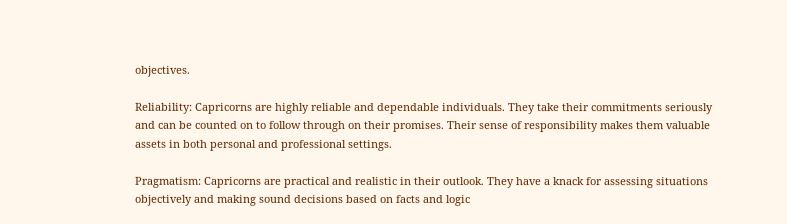objectives.

Reliability: Capricorns are highly reliable and dependable individuals. They take their commitments seriously and can be counted on to follow through on their promises. Their sense of responsibility makes them valuable assets in both personal and professional settings.

Pragmatism: Capricorns are practical and realistic in their outlook. They have a knack for assessing situations objectively and making sound decisions based on facts and logic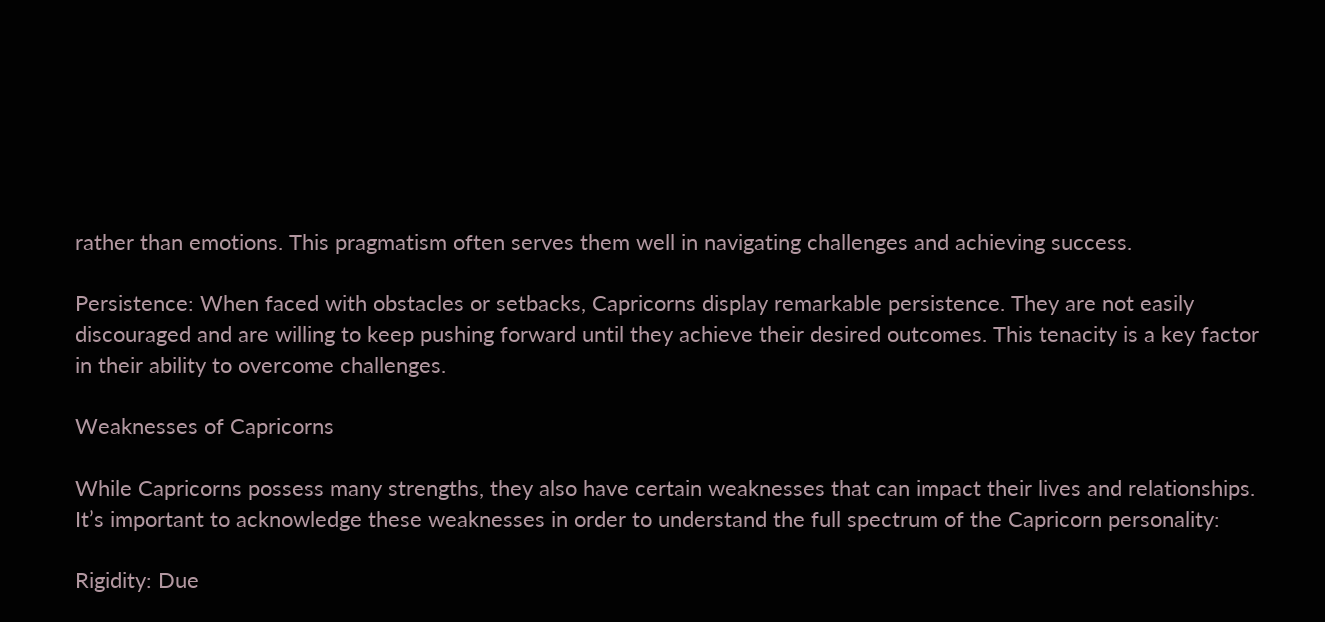rather than emotions. This pragmatism often serves them well in navigating challenges and achieving success.

Persistence: When faced with obstacles or setbacks, Capricorns display remarkable persistence. They are not easily discouraged and are willing to keep pushing forward until they achieve their desired outcomes. This tenacity is a key factor in their ability to overcome challenges.

Weaknesses of Capricorns

While Capricorns possess many strengths, they also have certain weaknesses that can impact their lives and relationships. It’s important to acknowledge these weaknesses in order to understand the full spectrum of the Capricorn personality:

Rigidity: Due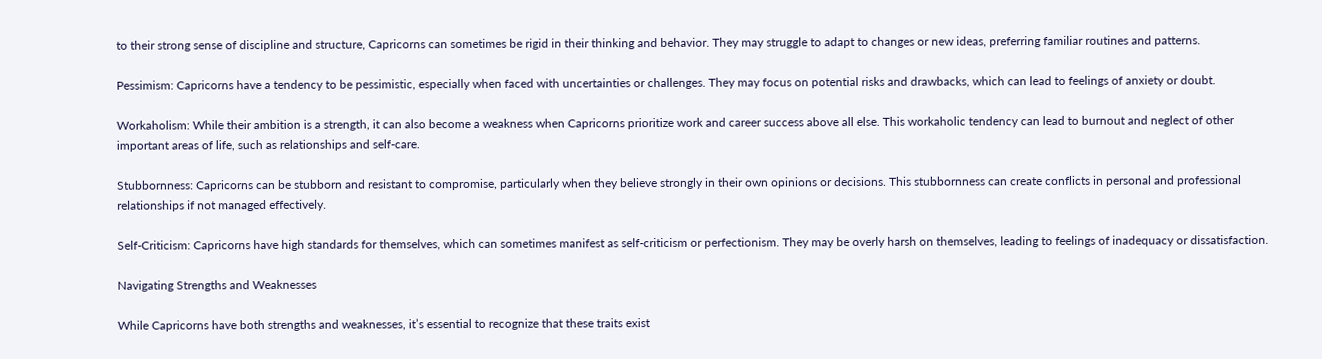to their strong sense of discipline and structure, Capricorns can sometimes be rigid in their thinking and behavior. They may struggle to adapt to changes or new ideas, preferring familiar routines and patterns.

Pessimism: Capricorns have a tendency to be pessimistic, especially when faced with uncertainties or challenges. They may focus on potential risks and drawbacks, which can lead to feelings of anxiety or doubt.

Workaholism: While their ambition is a strength, it can also become a weakness when Capricorns prioritize work and career success above all else. This workaholic tendency can lead to burnout and neglect of other important areas of life, such as relationships and self-care.

Stubbornness: Capricorns can be stubborn and resistant to compromise, particularly when they believe strongly in their own opinions or decisions. This stubbornness can create conflicts in personal and professional relationships if not managed effectively.

Self-Criticism: Capricorns have high standards for themselves, which can sometimes manifest as self-criticism or perfectionism. They may be overly harsh on themselves, leading to feelings of inadequacy or dissatisfaction.

Navigating Strengths and Weaknesses

While Capricorns have both strengths and weaknesses, it’s essential to recognize that these traits exist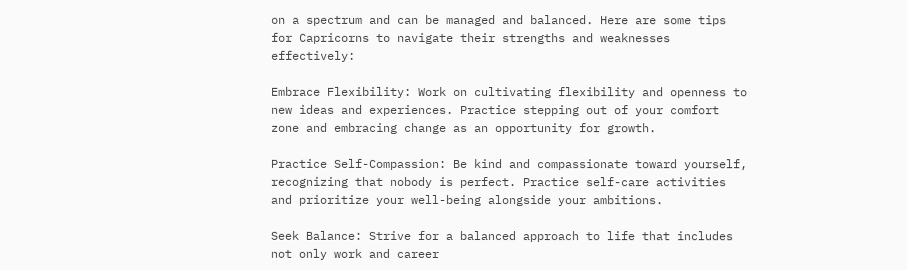on a spectrum and can be managed and balanced. Here are some tips for Capricorns to navigate their strengths and weaknesses effectively:

Embrace Flexibility: Work on cultivating flexibility and openness to new ideas and experiences. Practice stepping out of your comfort zone and embracing change as an opportunity for growth.

Practice Self-Compassion: Be kind and compassionate toward yourself, recognizing that nobody is perfect. Practice self-care activities and prioritize your well-being alongside your ambitions.

Seek Balance: Strive for a balanced approach to life that includes not only work and career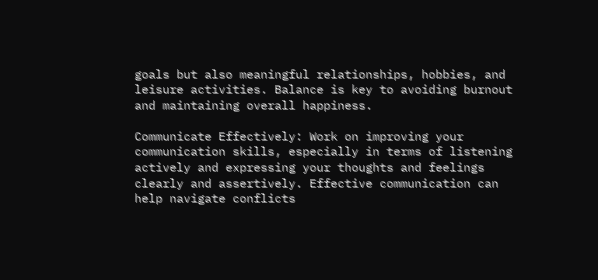goals but also meaningful relationships, hobbies, and leisure activities. Balance is key to avoiding burnout and maintaining overall happiness.

Communicate Effectively: Work on improving your communication skills, especially in terms of listening actively and expressing your thoughts and feelings clearly and assertively. Effective communication can help navigate conflicts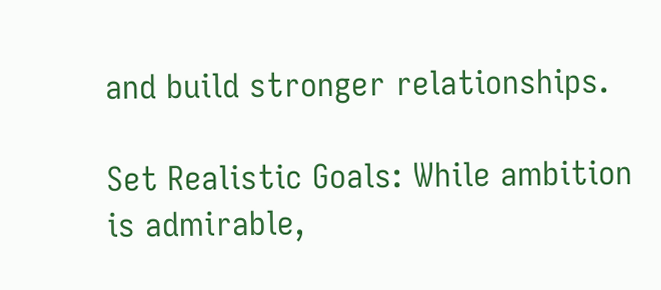and build stronger relationships.

Set Realistic Goals: While ambition is admirable,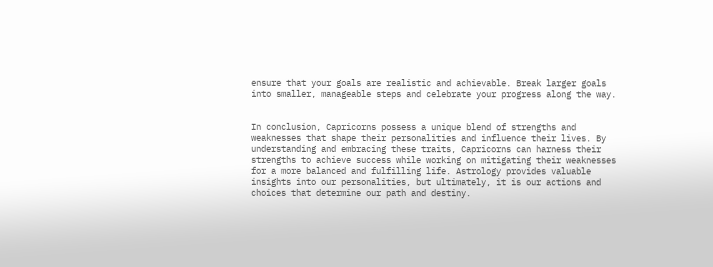ensure that your goals are realistic and achievable. Break larger goals into smaller, manageable steps and celebrate your progress along the way.


In conclusion, Capricorns possess a unique blend of strengths and weaknesses that shape their personalities and influence their lives. By understanding and embracing these traits, Capricorns can harness their strengths to achieve success while working on mitigating their weaknesses for a more balanced and fulfilling life. Astrology provides valuable insights into our personalities, but ultimately, it is our actions and choices that determine our path and destiny.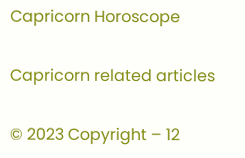Capricorn Horoscope

Capricorn related articles

© 2023 Copyright – 12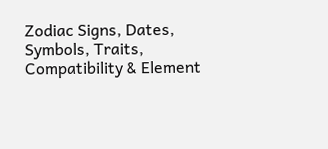Zodiac Signs, Dates, Symbols, Traits, Compatibility & Element